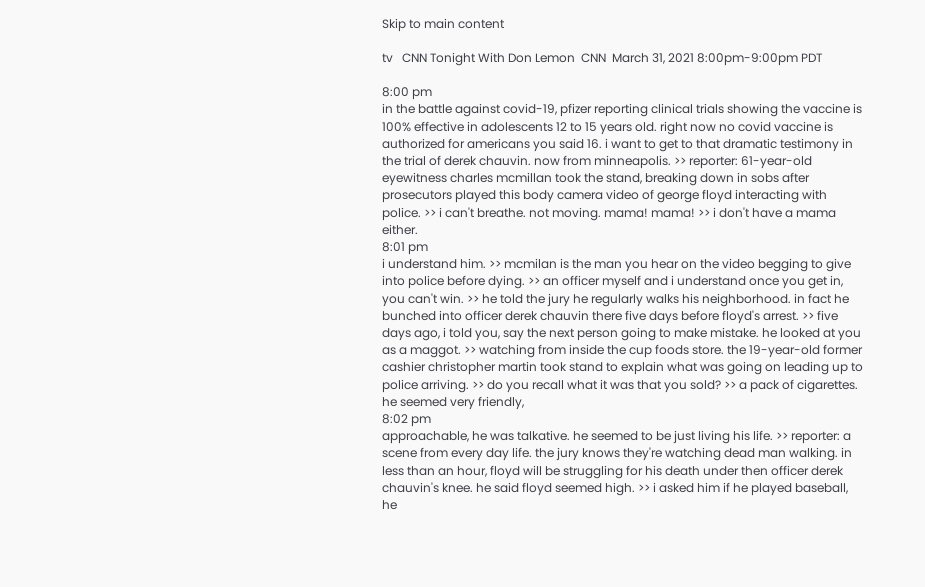Skip to main content

tv   CNN Tonight With Don Lemon  CNN  March 31, 2021 8:00pm-9:00pm PDT

8:00 pm
in the battle against covid-19, pfizer reporting clinical trials showing the vaccine is 100% effective in adolescents 12 to 15 years old. right now no covid vaccine is authorized for americans you said 16. i want to get to that dramatic testimony in the trial of derek chauvin. now from minneapolis. >> reporter: 61-year-old eyewitness charles mcmillan took the stand, breaking down in sobs after prosecutors played this body camera video of george floyd interacting with police. >> i can't breathe. not moving. mama! mama! >> i don't have a mama either.
8:01 pm
i understand him. >> mcmilan is the man you hear on the video begging to give into police before dying. >> an officer myself and i understand once you get in, you can't win. >> he told the jury he regularly walks his neighborhood. in fact he bunched into officer derek chauvin there five days before floyd's arrest. >> five days ago, i told you, say the next person going to make mistake. he looked at you as a maggot. >> watching from inside the cup foods store. the 19-year-old former cashier christopher martin took stand to explain what was going on leading up to police arriving. >> do you recall what it was that you sold? >> a pack of cigarettes. he seemed very friendly,
8:02 pm
approachable, he was talkative. he seemed to be just living his life. >> reporter: a scene from every day life. the jury knows they're watching dead man walking. in less than an hour, floyd will be struggling for his death under then officer derek chauvin's knee. he said floyd seemed high. >> i asked him if he played baseball, he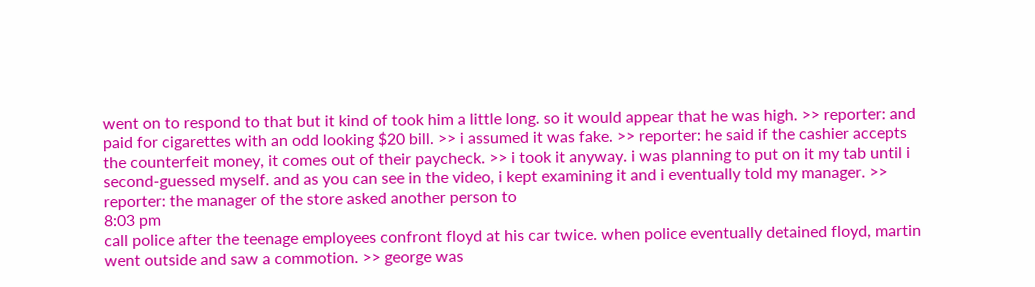went on to respond to that but it kind of took him a little long. so it would appear that he was high. >> reporter: and paid for cigarettes with an odd looking $20 bill. >> i assumed it was fake. >> reporter: he said if the cashier accepts the counterfeit money, it comes out of their paycheck. >> i took it anyway. i was planning to put on it my tab until i second-guessed myself. and as you can see in the video, i kept examining it and i eventually told my manager. >> reporter: the manager of the store asked another person to
8:03 pm
call police after the teenage employees confront floyd at his car twice. when police eventually detained floyd, martin went outside and saw a commotion. >> george was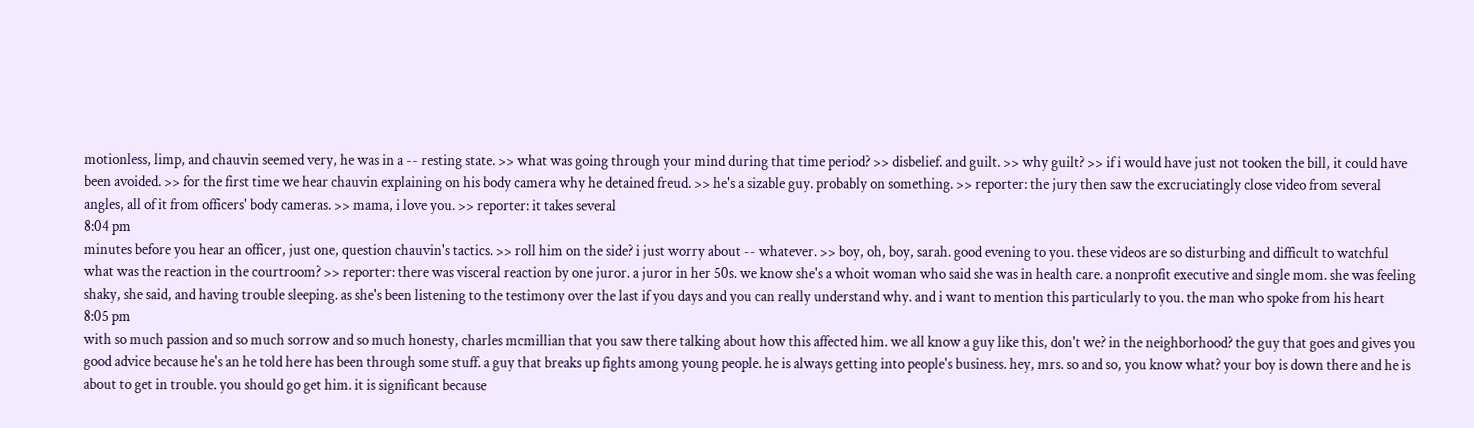motionless, limp, and chauvin seemed very, he was in a -- resting state. >> what was going through your mind during that time period? >> disbelief. and guilt. >> why guilt? >> if i would have just not tooken the bill, it could have been avoided. >> for the first time we hear chauvin explaining on his body camera why he detained freud. >> he's a sizable guy. probably on something. >> reporter: the jury then saw the excruciatingly close video from several angles, all of it from officers' body cameras. >> mama, i love you. >> reporter: it takes several
8:04 pm
minutes before you hear an officer, just one, question chauvin's tactics. >> roll him on the side? i just worry about -- whatever. >> boy, oh, boy, sarah. good evening to you. these videos are so disturbing and difficult to watchful what was the reaction in the courtroom? >> reporter: there was visceral reaction by one juror. a juror in her 50s. we know she's a whoit woman who said she was in health care. a nonprofit executive and single mom. she was feeling shaky, she said, and having trouble sleeping. as she's been listening to the testimony over the last if you days and you can really understand why. and i want to mention this particularly to you. the man who spoke from his heart
8:05 pm
with so much passion and so much sorrow and so much honesty, charles mcmillian that you saw there talking about how this affected him. we all know a guy like this, don't we? in the neighborhood? the guy that goes and gives you good advice because he's an he told here has been through some stuff. a guy that breaks up fights among young people. he is always getting into people's business. hey, mrs. so and so, you know what? your boy is down there and he is about to get in trouble. you should go get him. it is significant because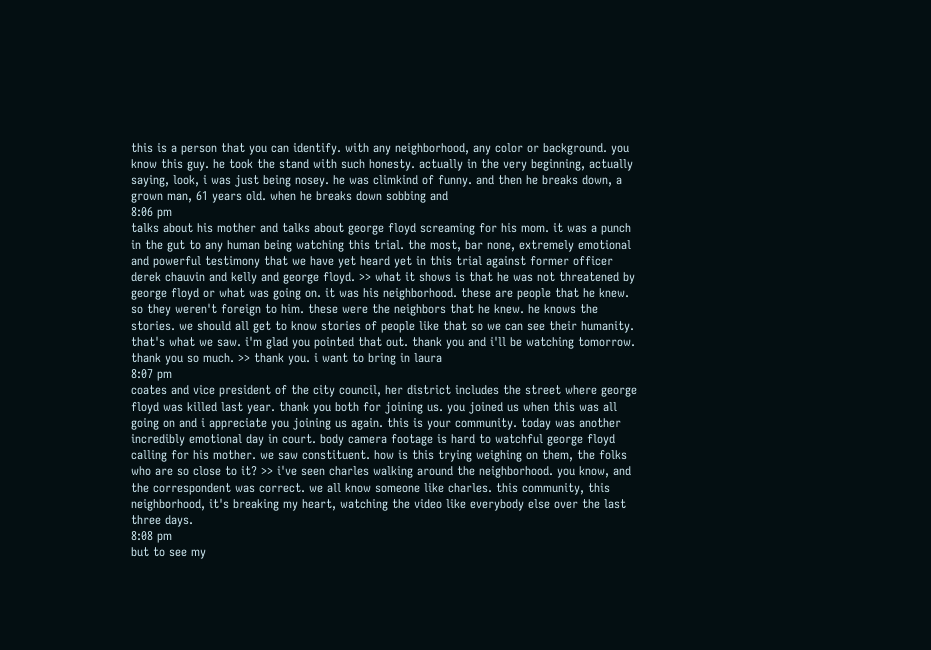this is a person that you can identify. with any neighborhood, any color or background. you know this guy. he took the stand with such honesty. actually in the very beginning, actually saying, look, i was just being nosey. he was climkind of funny. and then he breaks down, a grown man, 61 years old. when he breaks down sobbing and
8:06 pm
talks about his mother and talks about george floyd screaming for his mom. it was a punch in the gut to any human being watching this trial. the most, bar none, extremely emotional and powerful testimony that we have yet heard yet in this trial against former officer derek chauvin and kelly and george floyd. >> what it shows is that he was not threatened by george floyd or what was going on. it was his neighborhood. these are people that he knew. so they weren't foreign to him. these were the neighbors that he knew. he knows the stories. we should all get to know stories of people like that so we can see their humanity. that's what we saw. i'm glad you pointed that out. thank you and i'll be watching tomorrow. thank you so much. >> thank you. i want to bring in laura
8:07 pm
coates and vice president of the city council, her district includes the street where george floyd was killed last year. thank you both for joining us. you joined us when this was all going on and i appreciate you joining us again. this is your community. today was another incredibly emotional day in court. body camera footage is hard to watchful george floyd calling for his mother. we saw constituent. how is this trying weighing on them, the folks who are so close to it? >> i've seen charles walking around the neighborhood. you know, and the correspondent was correct. we all know someone like charles. this community, this neighborhood, it's breaking my heart, watching the video like everybody else over the last three days.
8:08 pm
but to see my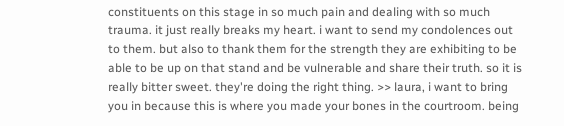constituents on this stage in so much pain and dealing with so much trauma. it just really breaks my heart. i want to send my condolences out to them. but also to thank them for the strength they are exhibiting to be able to be up on that stand and be vulnerable and share their truth. so it is really bitter sweet. they're doing the right thing. >> laura, i want to bring you in because this is where you made your bones in the courtroom. being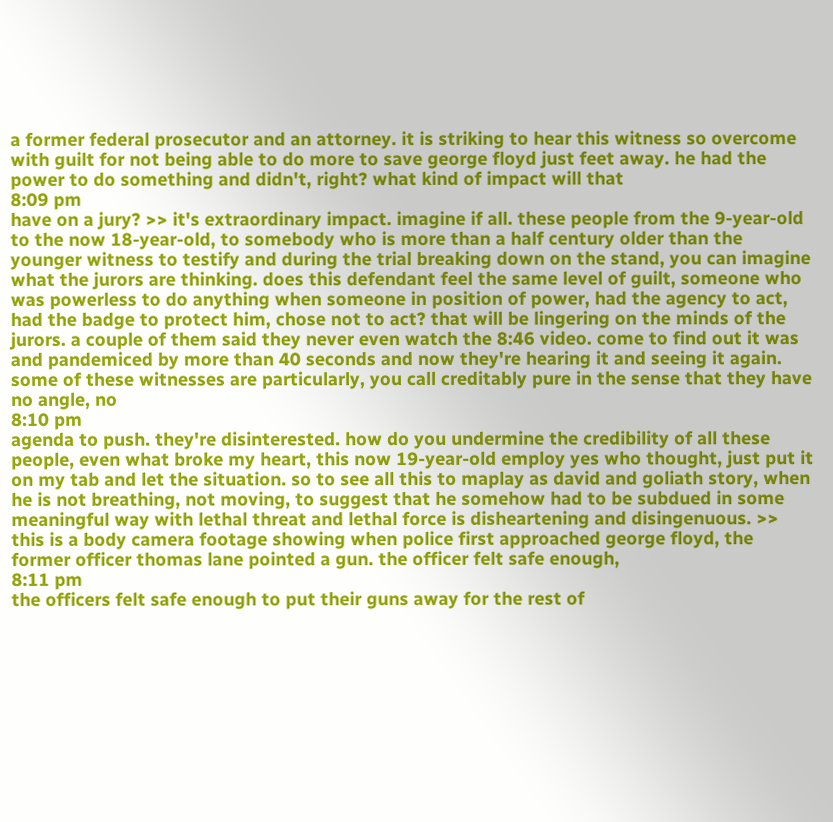a former federal prosecutor and an attorney. it is striking to hear this witness so overcome with guilt for not being able to do more to save george floyd just feet away. he had the power to do something and didn't, right? what kind of impact will that
8:09 pm
have on a jury? >> it's extraordinary impact. imagine if all. these people from the 9-year-old to the now 18-year-old, to somebody who is more than a half century older than the younger witness to testify and during the trial breaking down on the stand, you can imagine what the jurors are thinking. does this defendant feel the same level of guilt, someone who was powerless to do anything when someone in position of power, had the agency to act, had the badge to protect him, chose not to act? that will be lingering on the minds of the jurors. a couple of them said they never even watch the 8:46 video. come to find out it was and pandemiced by more than 40 seconds and now they're hearing it and seeing it again. some of these witnesses are particularly, you call creditably pure in the sense that they have no angle, no
8:10 pm
agenda to push. they're disinterested. how do you undermine the credibility of all these people, even what broke my heart, this now 19-year-old employ yes who thought, just put it on my tab and let the situation. so to see all this to maplay as david and goliath story, when he is not breathing, not moving, to suggest that he somehow had to be subdued in some meaningful way with lethal threat and lethal force is disheartening and disingenuous. >> this is a body camera footage showing when police first approached george floyd, the former officer thomas lane pointed a gun. the officer felt safe enough,
8:11 pm
the officers felt safe enough to put their guns away for the rest of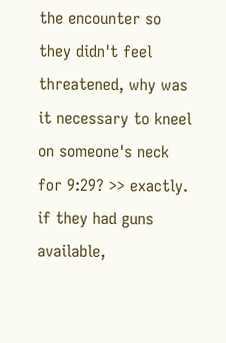the encounter so they didn't feel threatened, why was it necessary to kneel on someone's neck for 9:29? >> exactly. if they had guns available,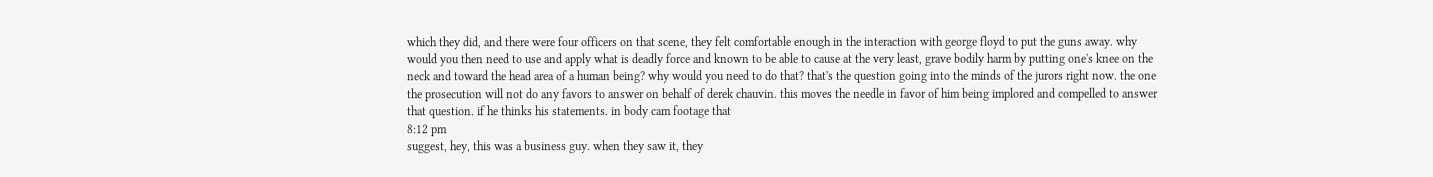which they did, and there were four officers on that scene, they felt comfortable enough in the interaction with george floyd to put the guns away. why would you then need to use and apply what is deadly force and known to be able to cause at the very least, grave bodily harm by putting one's knee on the neck and toward the head area of a human being? why would you need to do that? that's the question going into the minds of the jurors right now. the one the prosecution will not do any favors to answer on behalf of derek chauvin. this moves the needle in favor of him being implored and compelled to answer that question. if he thinks his statements. in body cam footage that
8:12 pm
suggest, hey, this was a business guy. when they saw it, they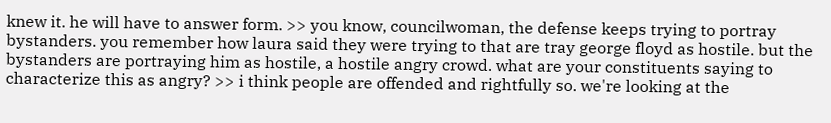knew it. he will have to answer form. >> you know, councilwoman, the defense keeps trying to portray bystanders. you remember how laura said they were trying to that are tray george floyd as hostile. but the bystanders are portraying him as hostile, a hostile angry crowd. what are your constituents saying to characterize this as angry? >> i think people are offended and rightfully so. we're looking at the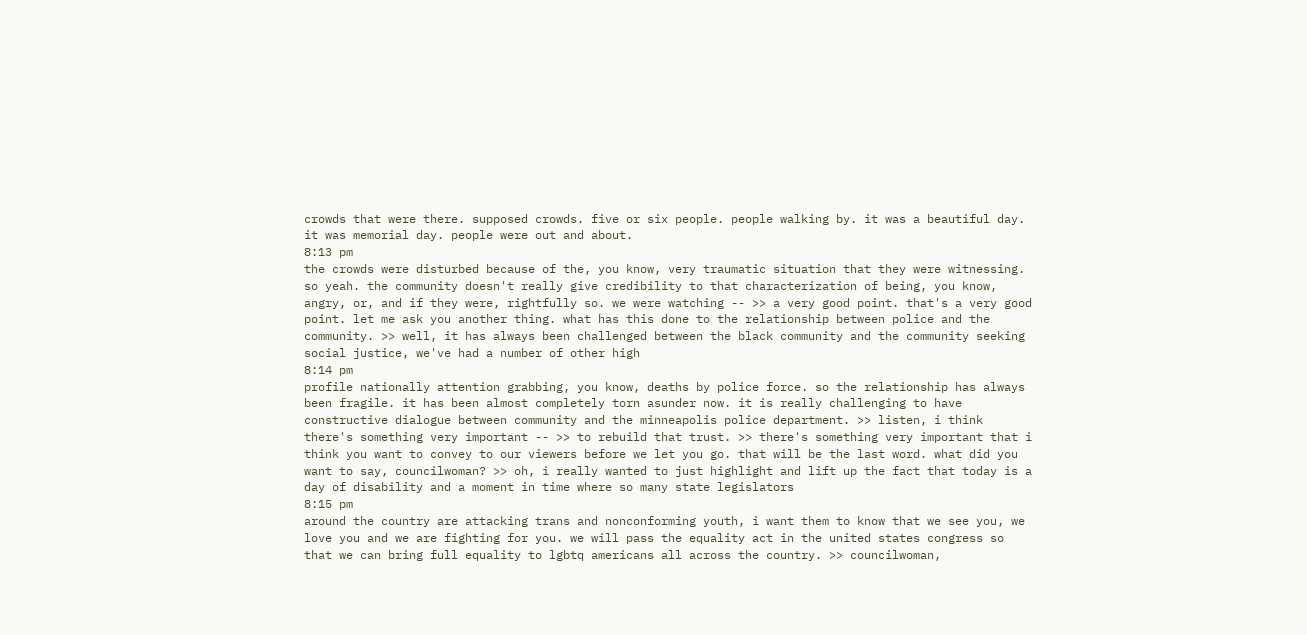crowds that were there. supposed crowds. five or six people. people walking by. it was a beautiful day. it was memorial day. people were out and about.
8:13 pm
the crowds were disturbed because of the, you know, very traumatic situation that they were witnessing. so yeah. the community doesn't really give credibility to that characterization of being, you know, angry, or, and if they were, rightfully so. we were watching -- >> a very good point. that's a very good point. let me ask you another thing. what has this done to the relationship between police and the community. >> well, it has always been challenged between the black community and the community seeking social justice, we've had a number of other high
8:14 pm
profile nationally attention grabbing, you know, deaths by police force. so the relationship has always been fragile. it has been almost completely torn asunder now. it is really challenging to have constructive dialogue between community and the minneapolis police department. >> listen, i think there's something very important -- >> to rebuild that trust. >> there's something very important that i think you want to convey to our viewers before we let you go. that will be the last word. what did you want to say, councilwoman? >> oh, i really wanted to just highlight and lift up the fact that today is a day of disability and a moment in time where so many state legislators
8:15 pm
around the country are attacking trans and nonconforming youth, i want them to know that we see you, we love you and we are fighting for you. we will pass the equality act in the united states congress so that we can bring full equality to lgbtq americans all across the country. >> councilwoman,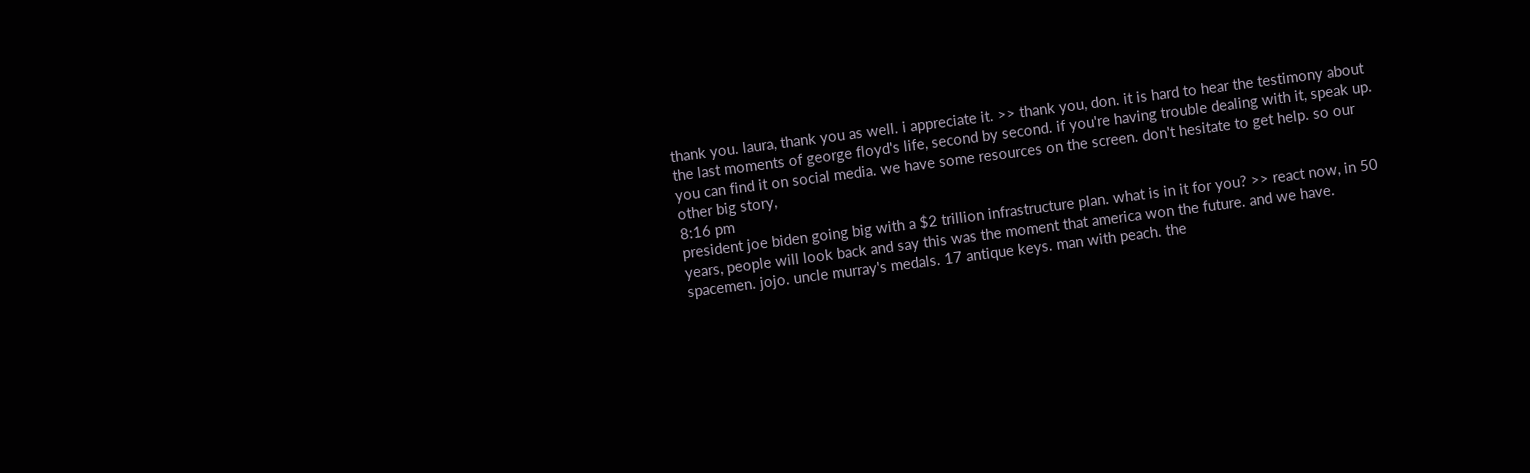thank you. laura, thank you as well. i appreciate it. >> thank you, don. it is hard to hear the testimony about the last moments of george floyd's life, second by second. if you're having trouble dealing with it, speak up. you can find it on social media. we have some resources on the screen. don't hesitate to get help. so our other big story,
8:16 pm
president joe biden going big with a $2 trillion infrastructure plan. what is in it for you? >> react now, in 50 years, people will look back and say this was the moment that america won the future. and we have. spacemen. jojo. uncle murray's medals. 17 antique keys. man with peach. the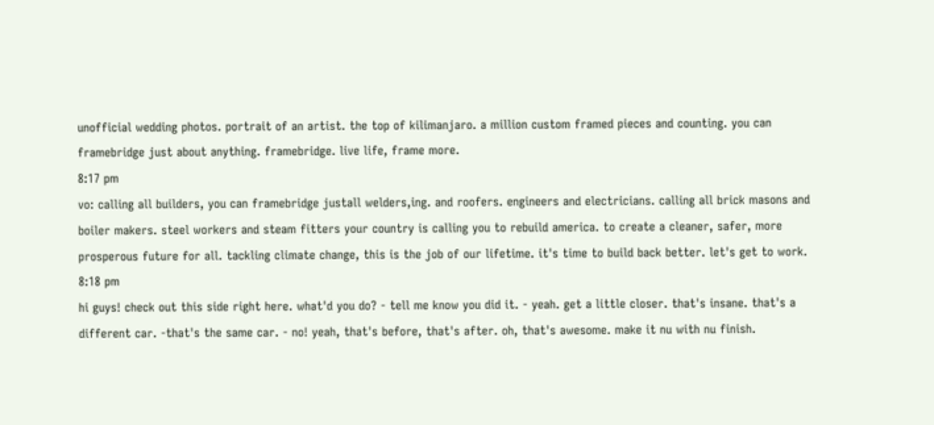unofficial wedding photos. portrait of an artist. the top of kilimanjaro. a million custom framed pieces and counting. you can framebridge just about anything. framebridge. live life, frame more.
8:17 pm
vo: calling all builders, you can framebridge justall welders,ing. and roofers. engineers and electricians. calling all brick masons and boiler makers. steel workers and steam fitters your country is calling you to rebuild america. to create a cleaner, safer, more prosperous future for all. tackling climate change, this is the job of our lifetime. it's time to build back better. let's get to work.
8:18 pm
hi guys! check out this side right here. what'd you do? - tell me know you did it. - yeah. get a little closer. that's insane. that's a different car. -that's the same car. - no! yeah, that's before, that's after. oh, that's awesome. make it nu with nu finish.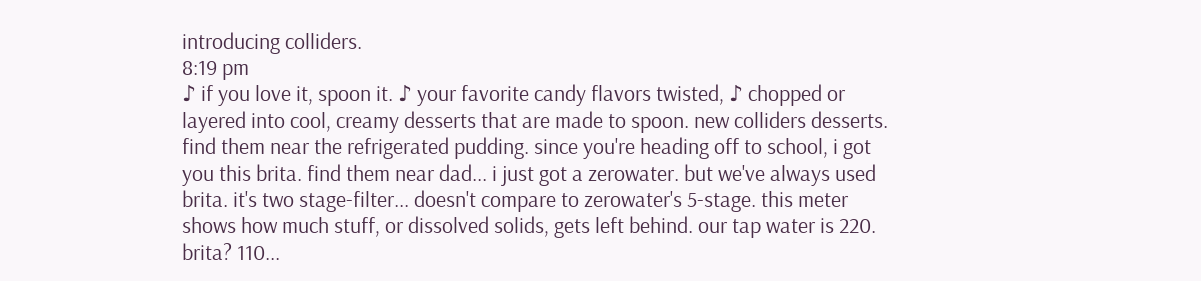introducing colliders.
8:19 pm
♪ if you love it, spoon it. ♪ your favorite candy flavors twisted, ♪ chopped or layered into cool, creamy desserts that are made to spoon. new colliders desserts. find them near the refrigerated pudding. since you're heading off to school, i got you this brita. find them near dad... i just got a zerowater. but we've always used brita. it's two stage-filter... doesn't compare to zerowater's 5-stage. this meter shows how much stuff, or dissolved solids, gets left behind. our tap water is 220. brita? 110...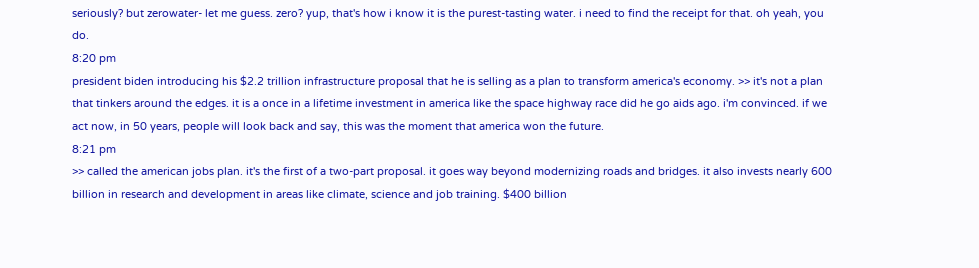seriously? but zerowater- let me guess. zero? yup, that's how i know it is the purest-tasting water. i need to find the receipt for that. oh yeah, you do.
8:20 pm
president biden introducing his $2.2 trillion infrastructure proposal that he is selling as a plan to transform america's economy. >> it's not a plan that tinkers around the edges. it is a once in a lifetime investment in america like the space highway race did he go aids ago. i'm convinced. if we act now, in 50 years, people will look back and say, this was the moment that america won the future.
8:21 pm
>> called the american jobs plan. it's the first of a two-part proposal. it goes way beyond modernizing roads and bridges. it also invests nearly 600 billion in research and development in areas like climate, science and job training. $400 billion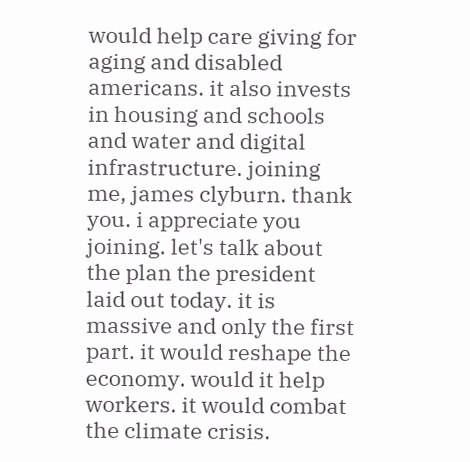would help care giving for aging and disabled americans. it also invests in housing and schools and water and digital infrastructure. joining me, james clyburn. thank you. i appreciate you joining. let's talk about the plan the president laid out today. it is massive and only the first part. it would reshape the economy. would it help workers. it would combat the climate crisis.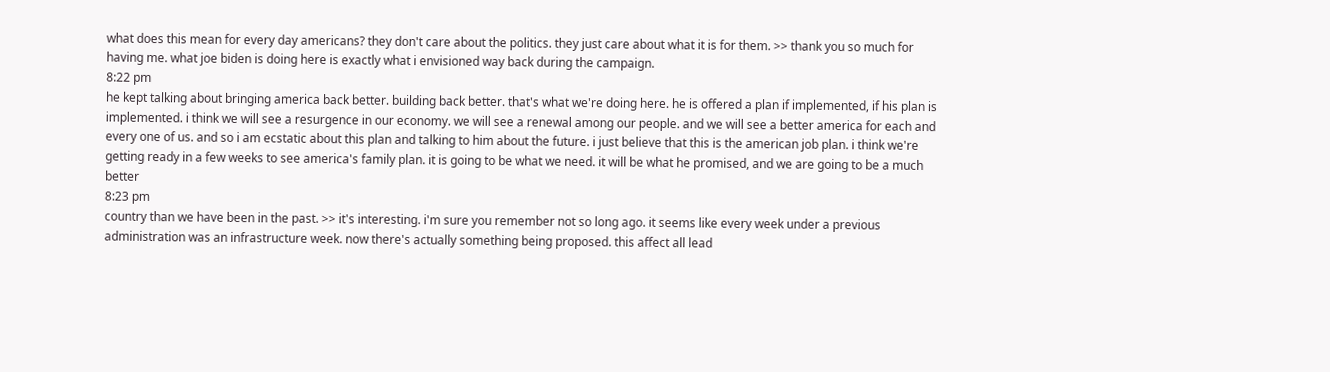what does this mean for every day americans? they don't care about the politics. they just care about what it is for them. >> thank you so much for having me. what joe biden is doing here is exactly what i envisioned way back during the campaign.
8:22 pm
he kept talking about bringing america back better. building back better. that's what we're doing here. he is offered a plan if implemented, if his plan is implemented. i think we will see a resurgence in our economy. we will see a renewal among our people. and we will see a better america for each and every one of us. and so i am ecstatic about this plan and talking to him about the future. i just believe that this is the american job plan. i think we're getting ready in a few weeks to see america's family plan. it is going to be what we need. it will be what he promised, and we are going to be a much better
8:23 pm
country than we have been in the past. >> it's interesting. i'm sure you remember not so long ago. it seems like every week under a previous administration was an infrastructure week. now there's actually something being proposed. this affect all lead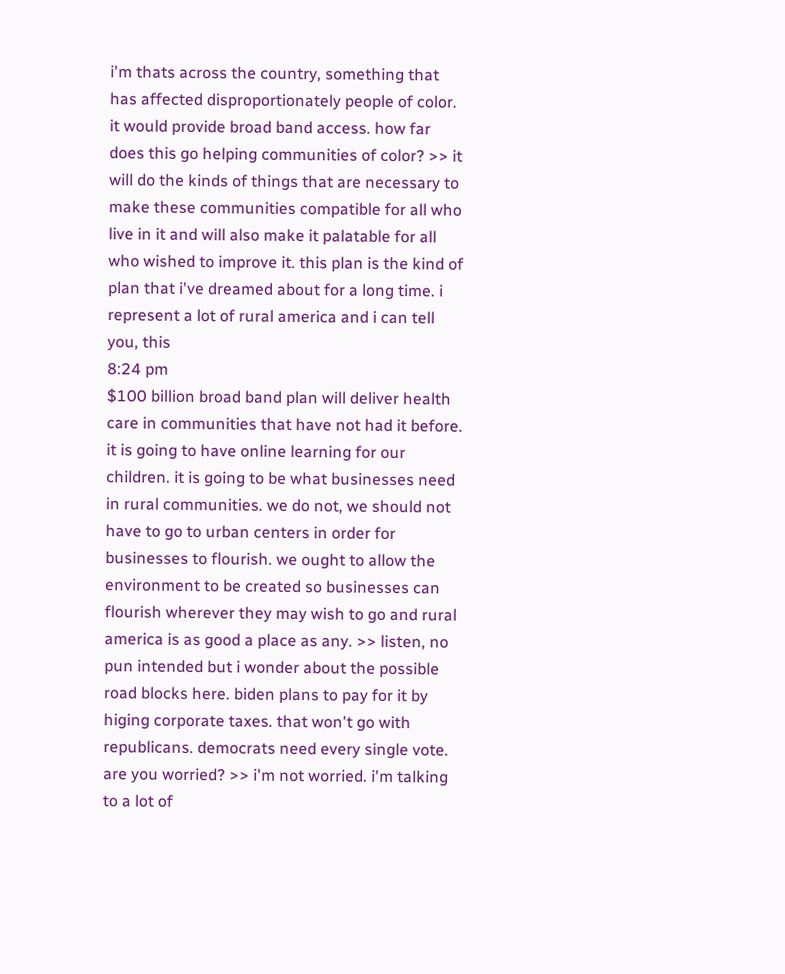i'm thats across the country, something that has affected disproportionately people of color. it would provide broad band access. how far does this go helping communities of color? >> it will do the kinds of things that are necessary to make these communities compatible for all who live in it and will also make it palatable for all who wished to improve it. this plan is the kind of plan that i've dreamed about for a long time. i represent a lot of rural america and i can tell you, this
8:24 pm
$100 billion broad band plan will deliver health care in communities that have not had it before. it is going to have online learning for our children. it is going to be what businesses need in rural communities. we do not, we should not have to go to urban centers in order for businesses to flourish. we ought to allow the environment to be created so businesses can flourish wherever they may wish to go and rural america is as good a place as any. >> listen, no pun intended but i wonder about the possible road blocks here. biden plans to pay for it by higing corporate taxes. that won't go with republicans. democrats need every single vote. are you worried? >> i'm not worried. i'm talking to a lot of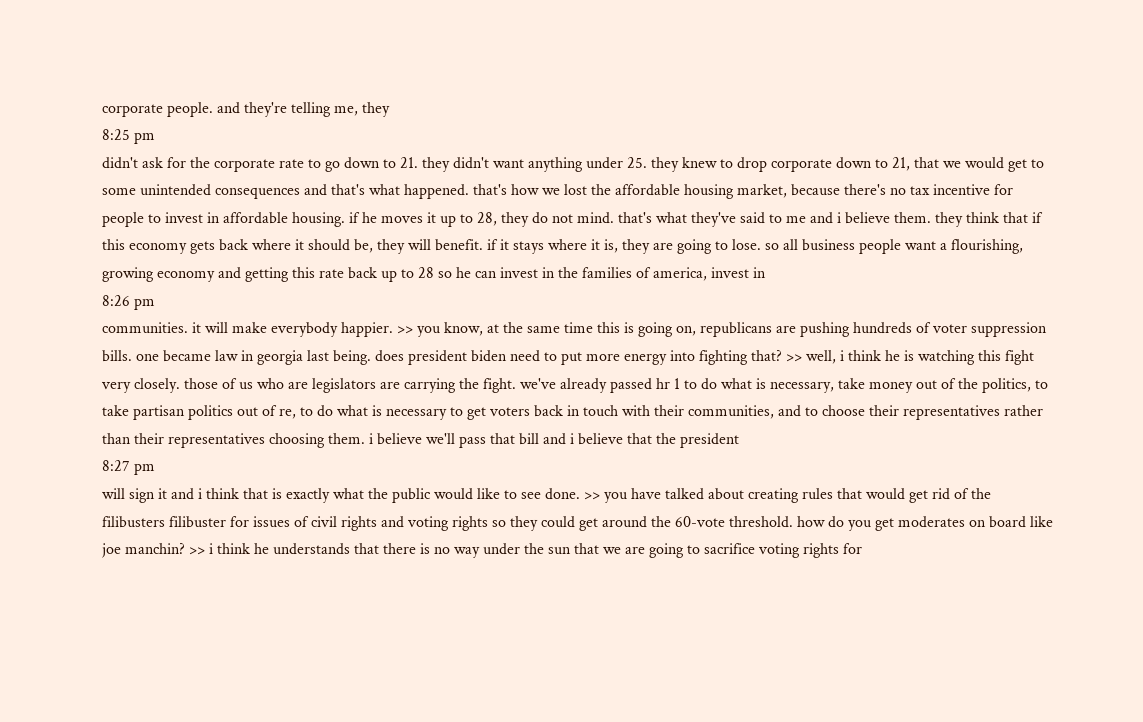corporate people. and they're telling me, they
8:25 pm
didn't ask for the corporate rate to go down to 21. they didn't want anything under 25. they knew to drop corporate down to 21, that we would get to some unintended consequences and that's what happened. that's how we lost the affordable housing market, because there's no tax incentive for people to invest in affordable housing. if he moves it up to 28, they do not mind. that's what they've said to me and i believe them. they think that if this economy gets back where it should be, they will benefit. if it stays where it is, they are going to lose. so all business people want a flourishing, growing economy and getting this rate back up to 28 so he can invest in the families of america, invest in
8:26 pm
communities. it will make everybody happier. >> you know, at the same time this is going on, republicans are pushing hundreds of voter suppression bills. one became law in georgia last being. does president biden need to put more energy into fighting that? >> well, i think he is watching this fight very closely. those of us who are legislators are carrying the fight. we've already passed hr 1 to do what is necessary, take money out of the politics, to take partisan politics out of re, to do what is necessary to get voters back in touch with their communities, and to choose their representatives rather than their representatives choosing them. i believe we'll pass that bill and i believe that the president
8:27 pm
will sign it and i think that is exactly what the public would like to see done. >> you have talked about creating rules that would get rid of the filibusters filibuster for issues of civil rights and voting rights so they could get around the 60-vote threshold. how do you get moderates on board like joe manchin? >> i think he understands that there is no way under the sun that we are going to sacrifice voting rights for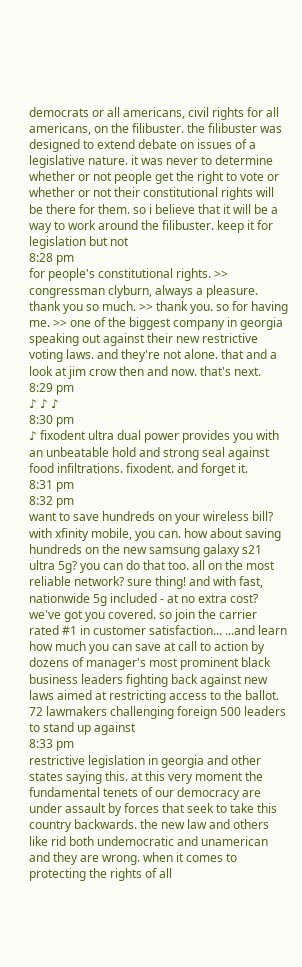democrats or all americans, civil rights for all americans, on the filibuster. the filibuster was designed to extend debate on issues of a legislative nature. it was never to determine whether or not people get the right to vote or whether or not their constitutional rights will be there for them. so i believe that it will be a way to work around the filibuster. keep it for legislation but not
8:28 pm
for people's constitutional rights. >> congressman clyburn, always a pleasure. thank you so much. >> thank you. so for having me. >> one of the biggest company in georgia speaking out against their new restrictive voting laws. and they're not alone. that and a look at jim crow then and now. that's next.
8:29 pm
♪ ♪ ♪
8:30 pm
♪ fixodent ultra dual power provides you with an unbeatable hold and strong seal against food infiltrations. fixodent. and forget it.
8:31 pm
8:32 pm
want to save hundreds on your wireless bill? with xfinity mobile, you can. how about saving hundreds on the new samsung galaxy s21 ultra 5g? you can do that too. all on the most reliable network? sure thing! and with fast, nationwide 5g included - at no extra cost? we've got you covered. so join the carrier rated #1 in customer satisfaction... ...and learn how much you can save at call to action by dozens of manager's most prominent black business leaders fighting back against new laws aimed at restricting access to the ballot. 72 lawmakers challenging foreign 500 leaders to stand up against
8:33 pm
restrictive legislation in georgia and other states saying this. at this very moment the fundamental tenets of our democracy are under assault by forces that seek to take this country backwards. the new law and others like rid both undemocratic and unamerican and they are wrong. when it comes to protecting the rights of all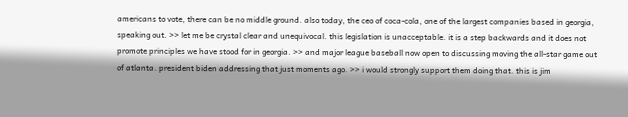americans to vote, there can be no middle ground. also today, the ceo of coca-cola, one of the largest companies based in georgia, speaking out. >> let me be crystal clear and unequivocal. this legislation is unacceptable. it is a step backwards and it does not promote principles we have stood for in georgia. >> and major league baseball now open to discussing moving the all-star game out of atlanta. president biden addressing that just moments ago. >> i would strongly support them doing that. this is jim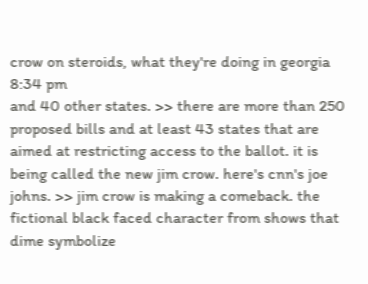crow on steroids, what they're doing in georgia
8:34 pm
and 40 other states. >> there are more than 250 proposed bills and at least 43 states that are aimed at restricting access to the ballot. it is being called the new jim crow. here's cnn's joe johns. >> jim crow is making a comeback. the fictional black faced character from shows that dime symbolize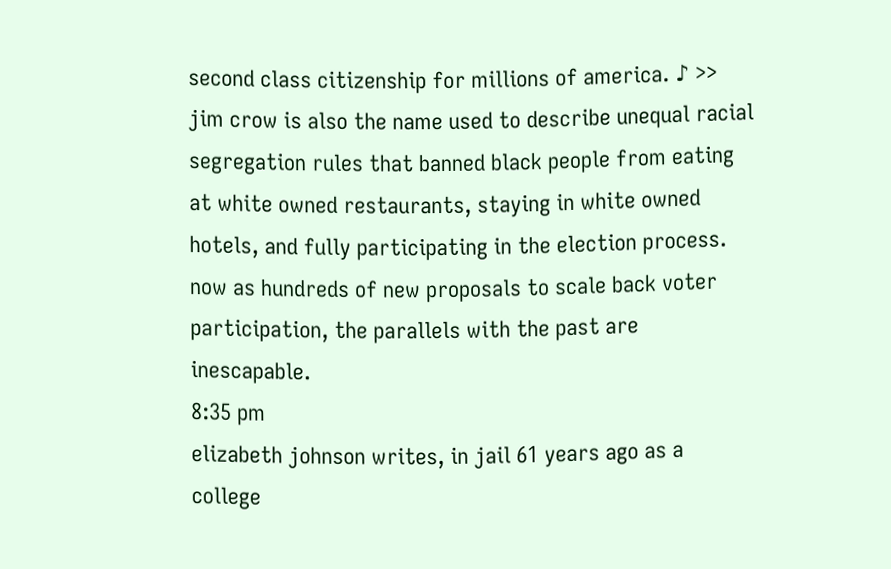second class citizenship for millions of america. ♪ >> jim crow is also the name used to describe unequal racial segregation rules that banned black people from eating at white owned restaurants, staying in white owned hotels, and fully participating in the election process. now as hundreds of new proposals to scale back voter participation, the parallels with the past are inescapable.
8:35 pm
elizabeth johnson writes, in jail 61 years ago as a college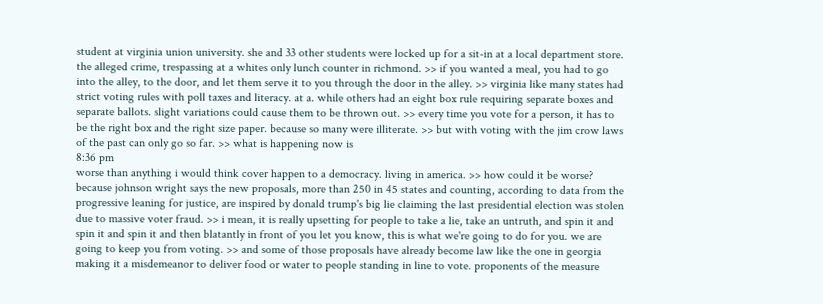student at virginia union university. she and 33 other students were locked up for a sit-in at a local department store. the alleged crime, trespassing at a whites only lunch counter in richmond. >> if you wanted a meal, you had to go into the alley, to the door, and let them serve it to you through the door in the alley. >> virginia like many states had strict voting rules with poll taxes and literacy. at a. while others had an eight box rule requiring separate boxes and separate ballots. slight variations could cause them to be thrown out. >> every time you vote for a person, it has to be the right box and the right size paper. because so many were illiterate. >> but with voting with the jim crow laws of the past can only go so far. >> what is happening now is
8:36 pm
worse than anything i would think cover happen to a democracy. living in america. >> how could it be worse? because johnson wright says the new proposals, more than 250 in 45 states and counting, according to data from the progressive leaning for justice, are inspired by donald trump's big lie claiming the last presidential election was stolen due to massive voter fraud. >> i mean, it is really upsetting for people to take a lie, take an untruth, and spin it and spin it and spin it and then blatantly in front of you let you know, this is what we're going to do for you. we are going to keep you from voting. >> and some of those proposals have already become law like the one in georgia making it a misdemeanor to deliver food or water to people standing in line to vote. proponents of the measure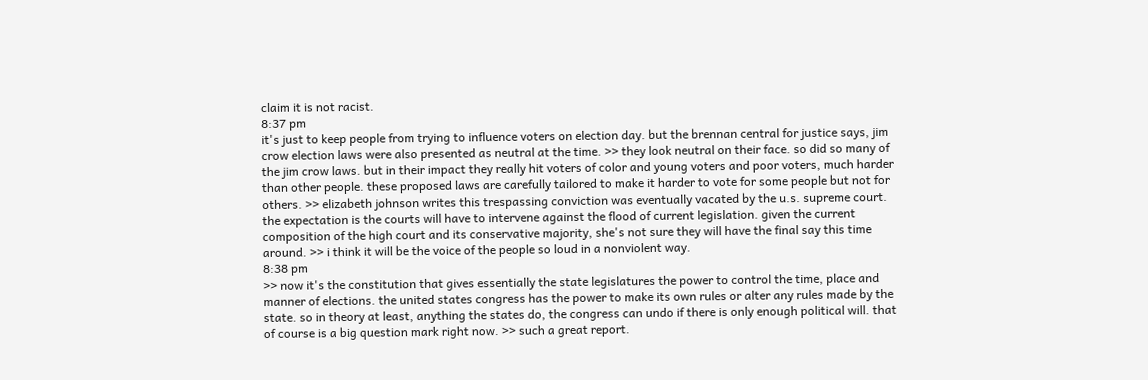claim it is not racist.
8:37 pm
it's just to keep people from trying to influence voters on election day. but the brennan central for justice says, jim crow election laws were also presented as neutral at the time. >> they look neutral on their face. so did so many of the jim crow laws. but in their impact they really hit voters of color and young voters and poor voters, much harder than other people. these proposed laws are carefully tailored to make it harder to vote for some people but not for others. >> elizabeth johnson writes this trespassing conviction was eventually vacated by the u.s. supreme court. the expectation is the courts will have to intervene against the flood of current legislation. given the current composition of the high court and its conservative majority, she's not sure they will have the final say this time around. >> i think it will be the voice of the people so loud in a nonviolent way.
8:38 pm
>> now it's the constitution that gives essentially the state legislatures the power to control the time, place and manner of elections. the united states congress has the power to make its own rules or alter any rules made by the state. so in theory at least, anything the states do, the congress can undo if there is only enough political will. that of course is a big question mark right now. >> such a great report.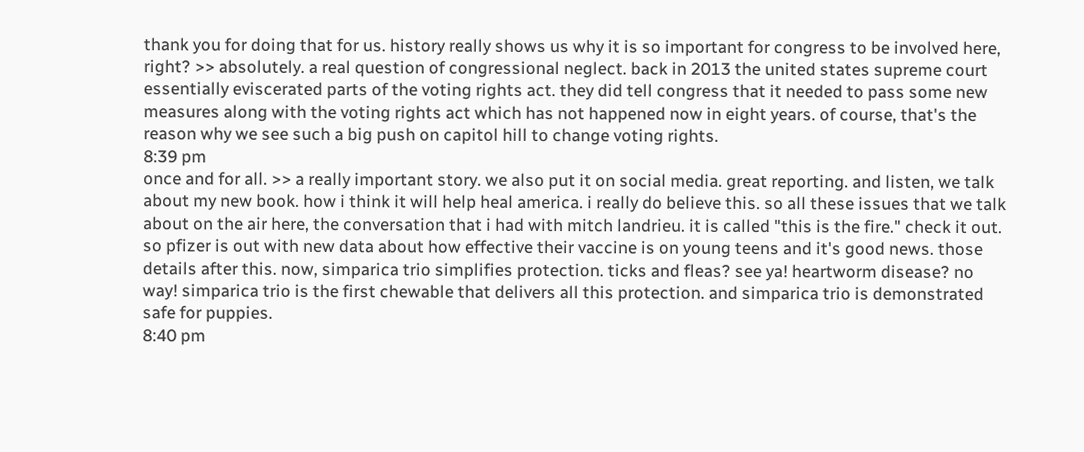thank you for doing that for us. history really shows us why it is so important for congress to be involved here, right? >> absolutely. a real question of congressional neglect. back in 2013 the united states supreme court essentially eviscerated parts of the voting rights act. they did tell congress that it needed to pass some new measures along with the voting rights act which has not happened now in eight years. of course, that's the reason why we see such a big push on capitol hill to change voting rights.
8:39 pm
once and for all. >> a really important story. we also put it on social media. great reporting. and listen, we talk about my new book. how i think it will help heal america. i really do believe this. so all these issues that we talk about on the air here, the conversation that i had with mitch landrieu. it is called "this is the fire." check it out. so pfizer is out with new data about how effective their vaccine is on young teens and it's good news. those details after this. now, simparica trio simplifies protection. ticks and fleas? see ya! heartworm disease? no way! simparica trio is the first chewable that delivers all this protection. and simparica trio is demonstrated safe for puppies.
8:40 pm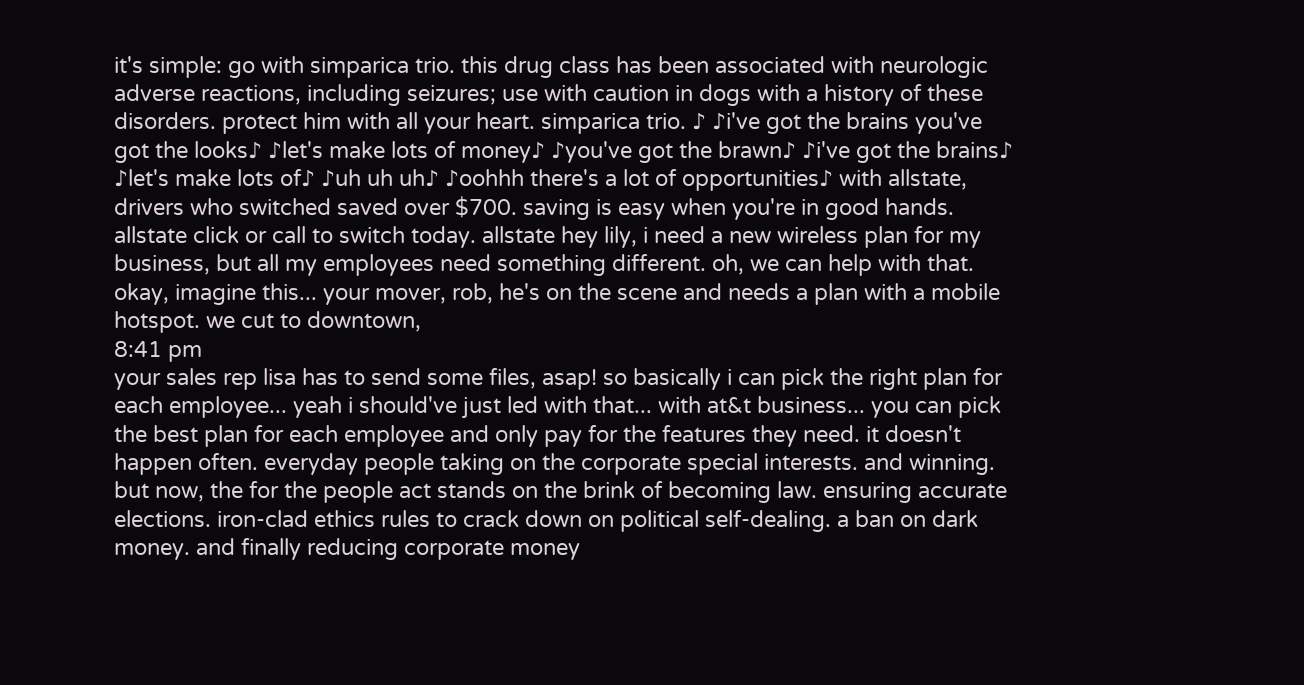it's simple: go with simparica trio. this drug class has been associated with neurologic adverse reactions, including seizures; use with caution in dogs with a history of these disorders. protect him with all your heart. simparica trio. ♪ ♪i've got the brains you've got the looks♪ ♪let's make lots of money♪ ♪you've got the brawn♪ ♪i've got the brains♪ ♪let's make lots of♪ ♪uh uh uh♪ ♪oohhh there's a lot of opportunities♪ with allstate, drivers who switched saved over $700. saving is easy when you're in good hands. allstate click or call to switch today. allstate hey lily, i need a new wireless plan for my business, but all my employees need something different. oh, we can help with that. okay, imagine this... your mover, rob, he's on the scene and needs a plan with a mobile hotspot. we cut to downtown,
8:41 pm
your sales rep lisa has to send some files, asap! so basically i can pick the right plan for each employee... yeah i should've just led with that... with at&t business... you can pick the best plan for each employee and only pay for the features they need. it doesn't happen often. everyday people taking on the corporate special interests. and winning. but now, the for the people act stands on the brink of becoming law. ensuring accurate elections. iron-clad ethics rules to crack down on political self-dealing. a ban on dark money. and finally reducing corporate money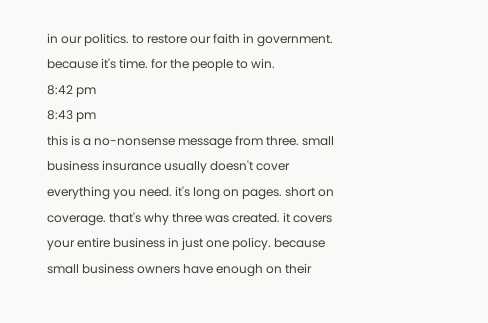in our politics. to restore our faith in government. because it's time. for the people to win.
8:42 pm
8:43 pm
this is a no-nonsense message from three. small business insurance usually doesn't cover everything you need. it's long on pages. short on coverage. that's why three was created. it covers your entire business in just one policy. because small business owners have enough on their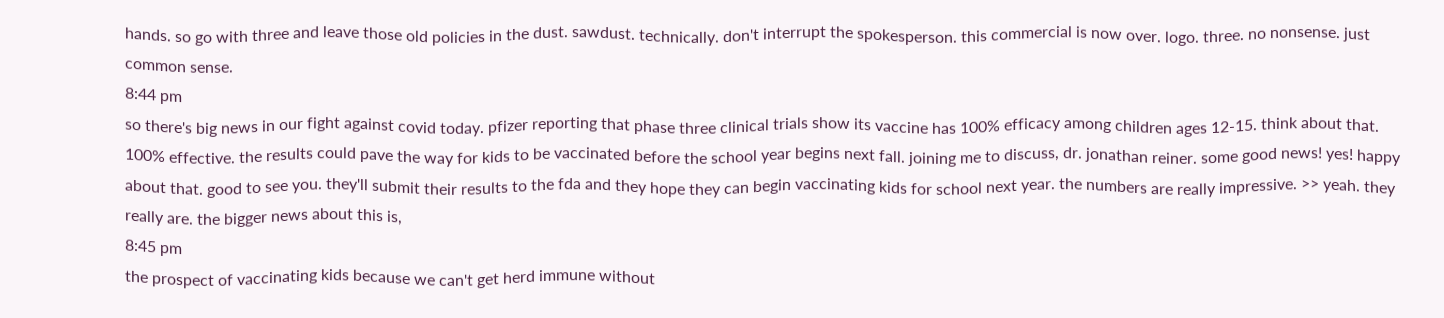hands. so go with three and leave those old policies in the dust. sawdust. technically. don't interrupt the spokesperson. this commercial is now over. logo. three. no nonsense. just common sense.
8:44 pm
so there's big news in our fight against covid today. pfizer reporting that phase three clinical trials show its vaccine has 100% efficacy among children ages 12-15. think about that. 100% effective. the results could pave the way for kids to be vaccinated before the school year begins next fall. joining me to discuss, dr. jonathan reiner. some good news! yes! happy about that. good to see you. they'll submit their results to the fda and they hope they can begin vaccinating kids for school next year. the numbers are really impressive. >> yeah. they really are. the bigger news about this is,
8:45 pm
the prospect of vaccinating kids because we can't get herd immune without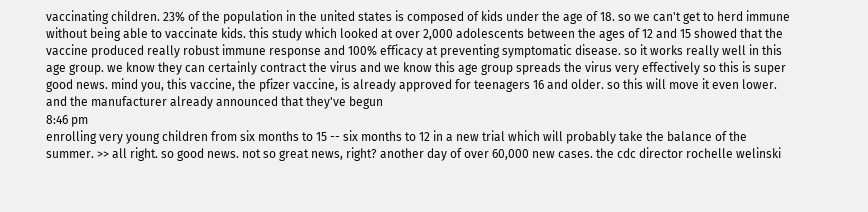vaccinating children. 23% of the population in the united states is composed of kids under the age of 18. so we can't get to herd immune without being able to vaccinate kids. this study which looked at over 2,000 adolescents between the ages of 12 and 15 showed that the vaccine produced really robust immune response and 100% efficacy at preventing symptomatic disease. so it works really well in this age group. we know they can certainly contract the virus and we know this age group spreads the virus very effectively so this is super good news. mind you, this vaccine, the pfizer vaccine, is already approved for teenagers 16 and older. so this will move it even lower. and the manufacturer already announced that they've begun
8:46 pm
enrolling very young children from six months to 15 -- six months to 12 in a new trial which will probably take the balance of the summer. >> all right. so good news. not so great news, right? another day of over 60,000 new cases. the cdc director rochelle welinski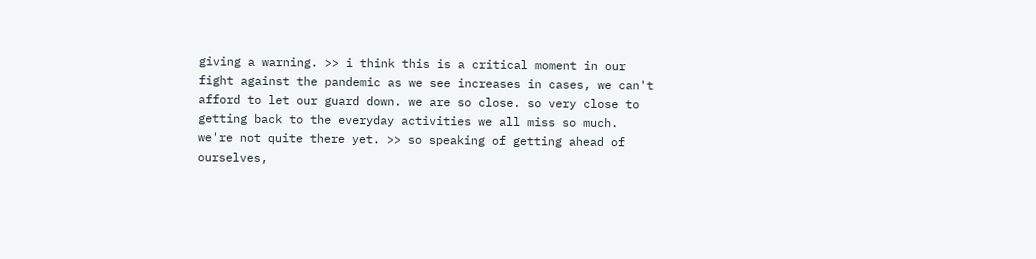giving a warning. >> i think this is a critical moment in our fight against the pandemic as we see increases in cases, we can't afford to let our guard down. we are so close. so very close to getting back to the everyday activities we all miss so much. we're not quite there yet. >> so speaking of getting ahead of ourselves,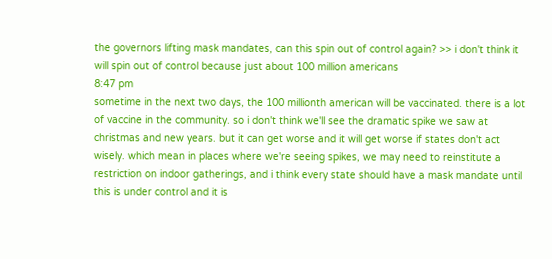the governors lifting mask mandates, can this spin out of control again? >> i don't think it will spin out of control because just about 100 million americans
8:47 pm
sometime in the next two days, the 100 millionth american will be vaccinated. there is a lot of vaccine in the community. so i don't think we'll see the dramatic spike we saw at christmas and new years. but it can get worse and it will get worse if states don't act wisely. which mean in places where we're seeing spikes, we may need to reinstitute a restriction on indoor gatherings, and i think every state should have a mask mandate until this is under control and it is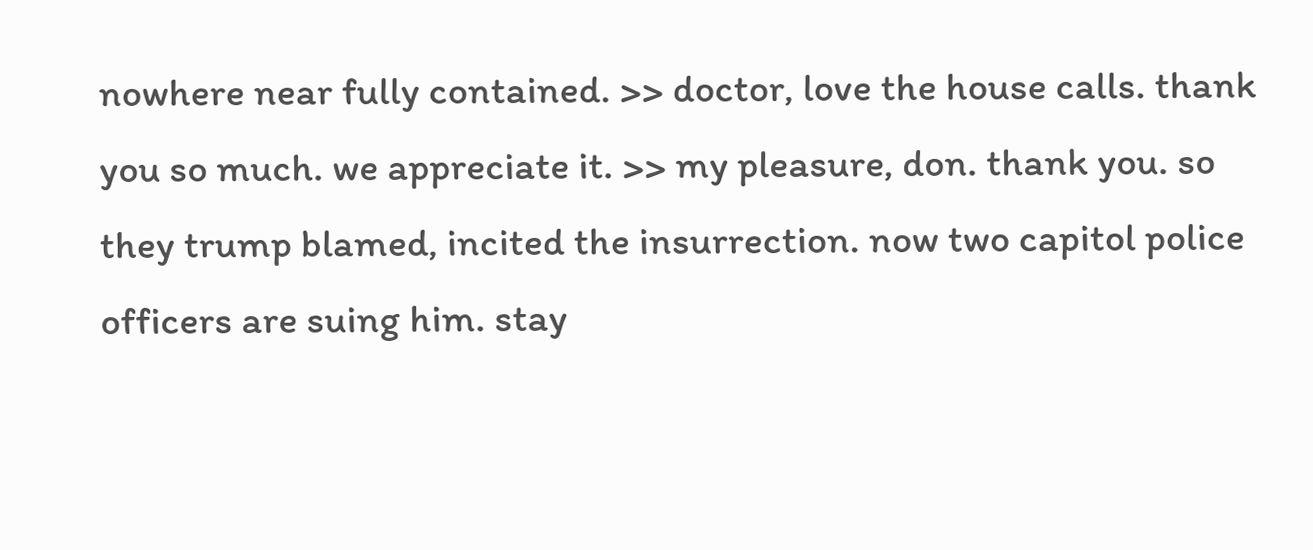nowhere near fully contained. >> doctor, love the house calls. thank you so much. we appreciate it. >> my pleasure, don. thank you. so they trump blamed, incited the insurrection. now two capitol police officers are suing him. stay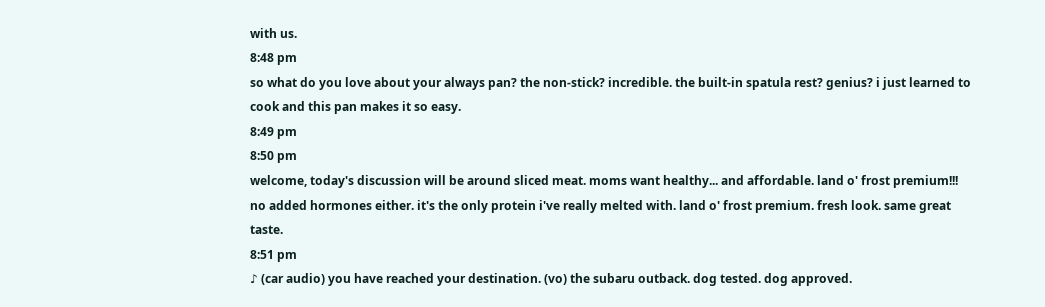with us.
8:48 pm
so what do you love about your always pan? the non-stick? incredible. the built-in spatula rest? genius? i just learned to cook and this pan makes it so easy.
8:49 pm
8:50 pm
welcome, today's discussion will be around sliced meat. moms want healthy... and affordable. land o' frost premium!!! no added hormones either. it's the only protein i've really melted with. land o' frost premium. fresh look. same great taste.
8:51 pm
♪ (car audio) you have reached your destination. (vo) the subaru outback. dog tested. dog approved.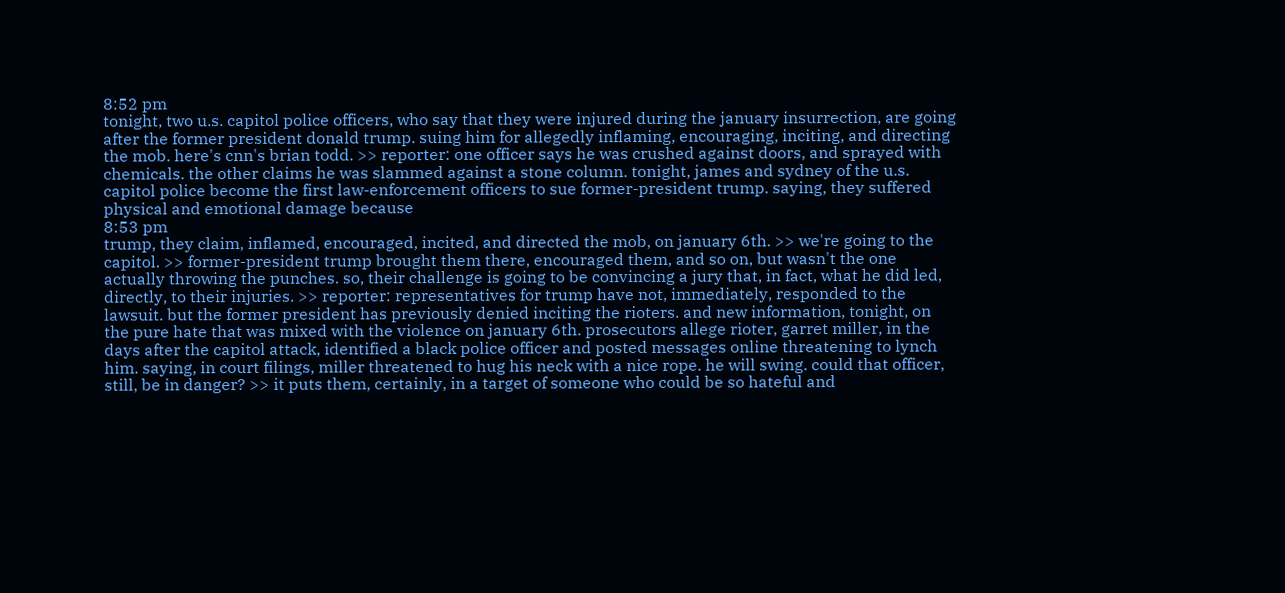8:52 pm
tonight, two u.s. capitol police officers, who say that they were injured during the january insurrection, are going after the former president donald trump. suing him for allegedly inflaming, encouraging, inciting, and directing the mob. here's cnn's brian todd. >> reporter: one officer says he was crushed against doors, and sprayed with chemicals. the other claims he was slammed against a stone column. tonight, james and sydney of the u.s. capitol police become the first law-enforcement officers to sue former-president trump. saying, they suffered physical and emotional damage because
8:53 pm
trump, they claim, inflamed, encouraged, incited, and directed the mob, on january 6th. >> we're going to the capitol. >> former-president trump brought them there, encouraged them, and so on, but wasn't the one actually throwing the punches. so, their challenge is going to be convincing a jury that, in fact, what he did led, directly, to their injuries. >> reporter: representatives for trump have not, immediately, responded to the lawsuit. but the former president has previously denied inciting the rioters. and new information, tonight, on the pure hate that was mixed with the violence on january 6th. prosecutors allege rioter, garret miller, in the days after the capitol attack, identified a black police officer and posted messages online threatening to lynch him. saying, in court filings, miller threatened to hug his neck with a nice rope. he will swing. could that officer, still, be in danger? >> it puts them, certainly, in a target of someone who could be so hateful and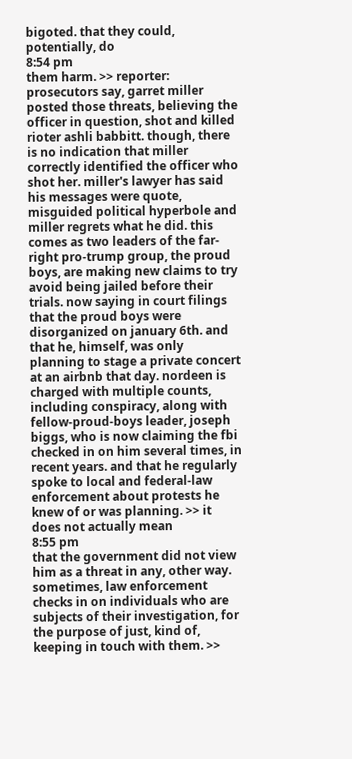bigoted. that they could, potentially, do
8:54 pm
them harm. >> reporter: prosecutors say, garret miller posted those threats, believing the officer in question, shot and killed rioter ashli babbitt. though, there is no indication that miller correctly identified the officer who shot her. miller's lawyer has said his messages were quote, misguided political hyperbole and miller regrets what he did. this comes as two leaders of the far-right pro-trump group, the proud boys, are making new claims to try avoid being jailed before their trials. now saying in court filings that the proud boys were disorganized on january 6th. and that he, himself, was only planning to stage a private concert at an airbnb that day. nordeen is charged with multiple counts, including conspiracy, along with fellow-proud-boys leader, joseph biggs, who is now claiming the fbi checked in on him several times, in recent years. and that he regularly spoke to local and federal-law enforcement about protests he knew of or was planning. >> it does not actually mean
8:55 pm
that the government did not view him as a threat in any, other way. sometimes, law enforcement checks in on individuals who are subjects of their investigation, for the purpose of just, kind of, keeping in touch with them. >>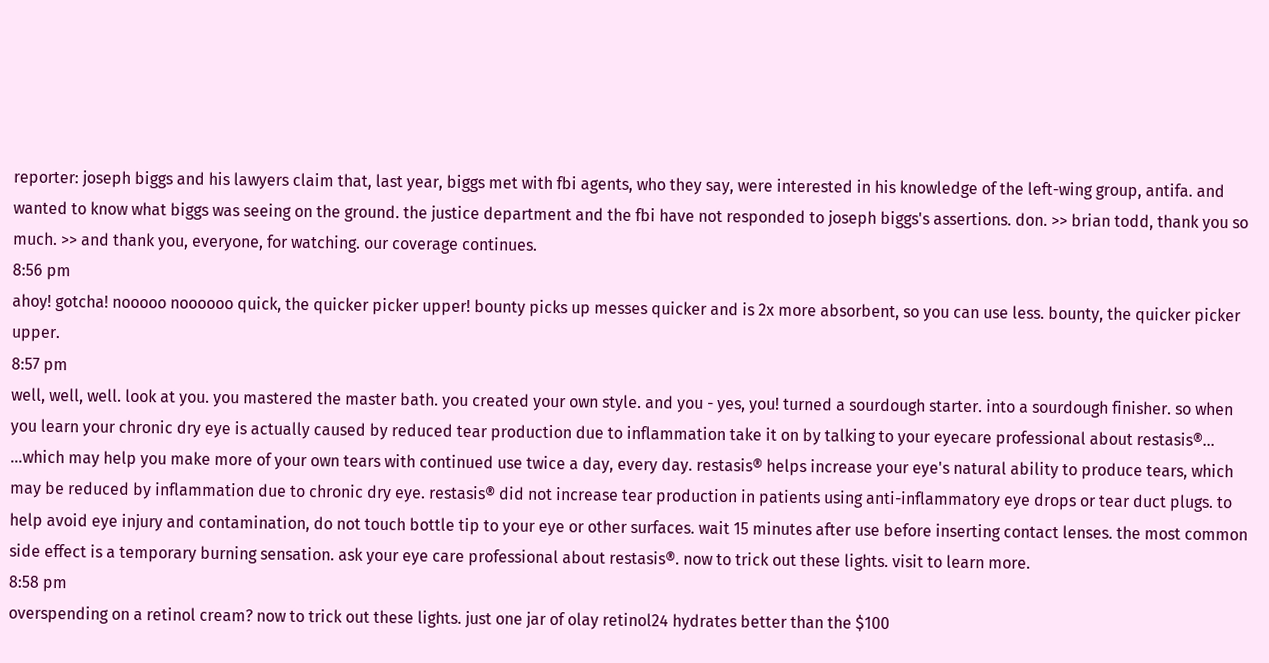reporter: joseph biggs and his lawyers claim that, last year, biggs met with fbi agents, who they say, were interested in his knowledge of the left-wing group, antifa. and wanted to know what biggs was seeing on the ground. the justice department and the fbi have not responded to joseph biggs's assertions. don. >> brian todd, thank you so much. >> and thank you, everyone, for watching. our coverage continues.
8:56 pm
ahoy! gotcha! nooooo noooooo quick, the quicker picker upper! bounty picks up messes quicker and is 2x more absorbent, so you can use less. bounty, the quicker picker upper.
8:57 pm
well, well, well. look at you. you mastered the master bath. you created your own style. and you - yes, you! turned a sourdough starter. into a sourdough finisher. so when you learn your chronic dry eye is actually caused by reduced tear production due to inflammation take it on by talking to your eyecare professional about restasis®... ...which may help you make more of your own tears with continued use twice a day, every day. restasis® helps increase your eye's natural ability to produce tears, which may be reduced by inflammation due to chronic dry eye. restasis® did not increase tear production in patients using anti-inflammatory eye drops or tear duct plugs. to help avoid eye injury and contamination, do not touch bottle tip to your eye or other surfaces. wait 15 minutes after use before inserting contact lenses. the most common side effect is a temporary burning sensation. ask your eye care professional about restasis®. now to trick out these lights. visit to learn more.
8:58 pm
overspending on a retinol cream? now to trick out these lights. just one jar of olay retinol24 hydrates better than the $100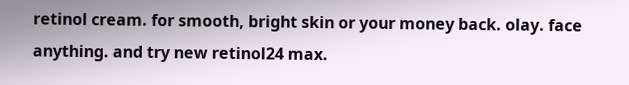retinol cream. for smooth, bright skin or your money back. olay. face anything. and try new retinol24 max.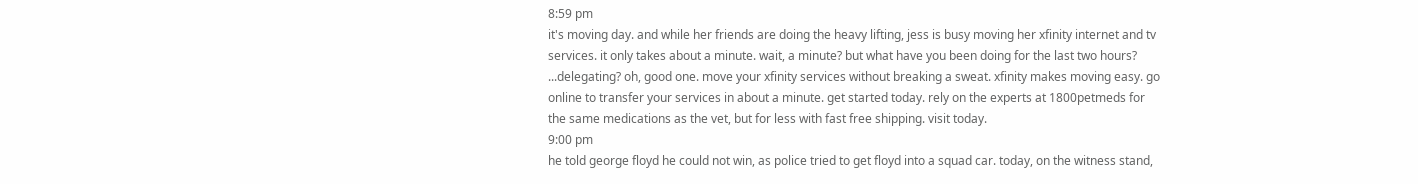8:59 pm
it's moving day. and while her friends are doing the heavy lifting, jess is busy moving her xfinity internet and tv services. it only takes about a minute. wait, a minute? but what have you been doing for the last two hours? ...delegating? oh, good one. move your xfinity services without breaking a sweat. xfinity makes moving easy. go online to transfer your services in about a minute. get started today. rely on the experts at 1800petmeds for the same medications as the vet, but for less with fast free shipping. visit today.
9:00 pm
he told george floyd he could not win, as police tried to get floyd into a squad car. today, on the witness stand,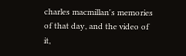charles macmillan's memories of that day, and the video of it,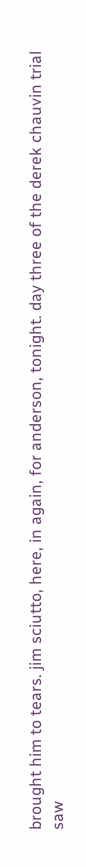brought him to tears. jim sciutto, here, in again, for anderson, tonight. day three of the derek chauvin trial saw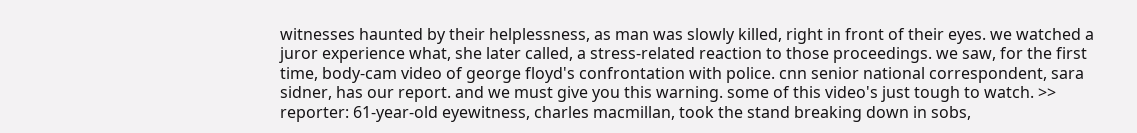witnesses haunted by their helplessness, as man was slowly killed, right in front of their eyes. we watched a juror experience what, she later called, a stress-related reaction to those proceedings. we saw, for the first time, body-cam video of george floyd's confrontation with police. cnn senior national correspondent, sara sidner, has our report. and we must give you this warning. some of this video's just tough to watch. >> reporter: 61-year-old eyewitness, charles macmillan, took the stand breaking down in sobs,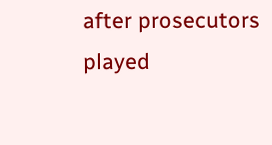after prosecutors played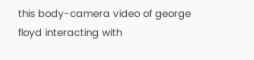this body-camera video of george floyd interacting with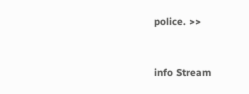police. >>


info Stream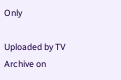Only

Uploaded by TV Archive on